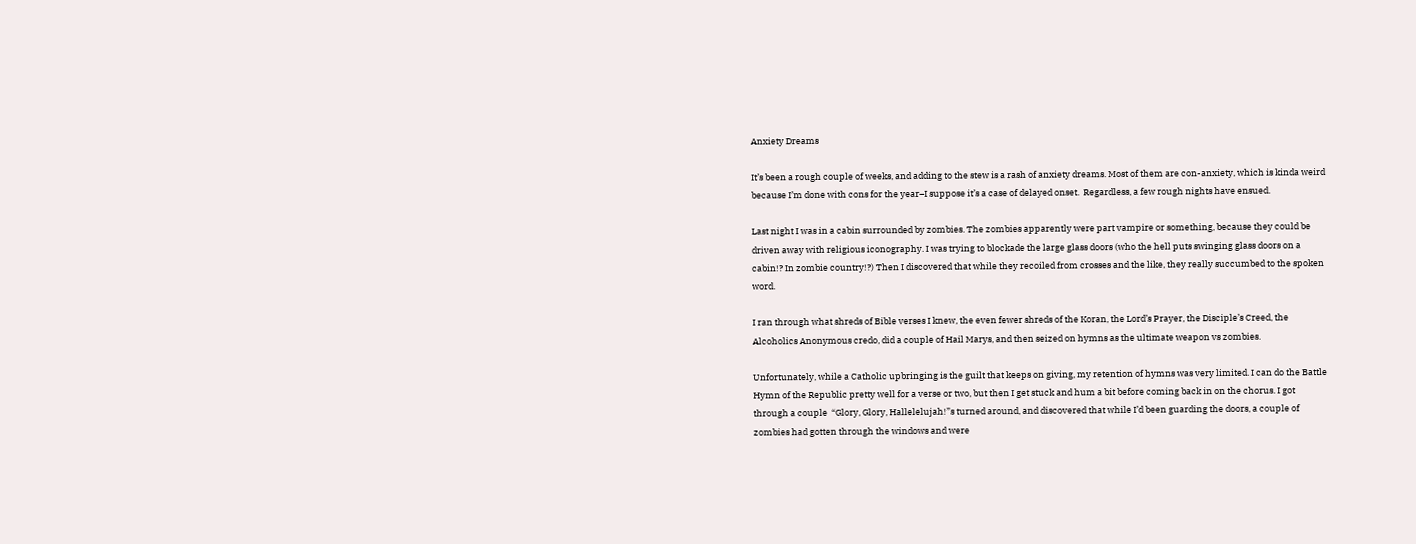Anxiety Dreams

It’s been a rough couple of weeks, and adding to the stew is a rash of anxiety dreams. Most of them are con-anxiety, which is kinda weird because I’m done with cons for the year–I suppose it’s a case of delayed onset.  Regardless, a few rough nights have ensued.

Last night I was in a cabin surrounded by zombies. The zombies apparently were part vampire or something, because they could be driven away with religious iconography. I was trying to blockade the large glass doors (who the hell puts swinging glass doors on a cabin!? In zombie country!?) Then I discovered that while they recoiled from crosses and the like, they really succumbed to the spoken word.

I ran through what shreds of Bible verses I knew, the even fewer shreds of the Koran, the Lord’s Prayer, the Disciple’s Creed, the Alcoholics Anonymous credo, did a couple of Hail Marys, and then seized on hymns as the ultimate weapon vs zombies.

Unfortunately, while a Catholic upbringing is the guilt that keeps on giving, my retention of hymns was very limited. I can do the Battle Hymn of the Republic pretty well for a verse or two, but then I get stuck and hum a bit before coming back in on the chorus. I got through a couple  “Glory, Glory, Hallelelujah!”s turned around, and discovered that while I’d been guarding the doors, a couple of zombies had gotten through the windows and were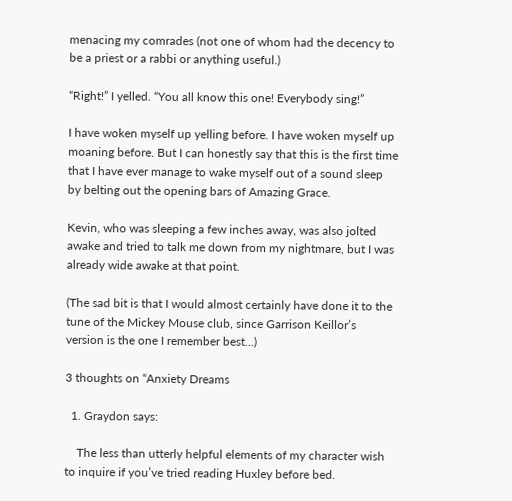menacing my comrades (not one of whom had the decency to be a priest or a rabbi or anything useful.)

“Right!” I yelled. “You all know this one! Everybody sing!”

I have woken myself up yelling before. I have woken myself up moaning before. But I can honestly say that this is the first time that I have ever manage to wake myself out of a sound sleep by belting out the opening bars of Amazing Grace.

Kevin, who was sleeping a few inches away, was also jolted awake and tried to talk me down from my nightmare, but I was already wide awake at that point.

(The sad bit is that I would almost certainly have done it to the tune of the Mickey Mouse club, since Garrison Keillor’s version is the one I remember best…)

3 thoughts on “Anxiety Dreams

  1. Graydon says:

    The less than utterly helpful elements of my character wish to inquire if you’ve tried reading Huxley before bed.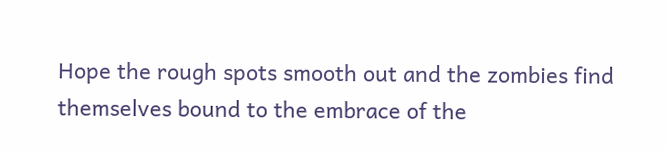Hope the rough spots smooth out and the zombies find themselves bound to the embrace of the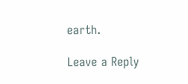earth.

Leave a Reply